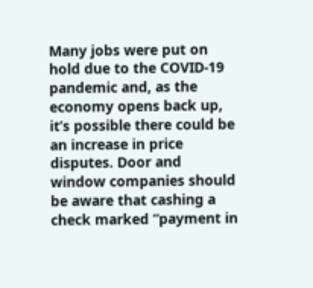Many jobs were put on hold due to the COVID-19 pandemic and, as the economy opens back up, it’s possible there could be an increase in price disputes. Door and window companies should be aware that cashing a check marked “payment in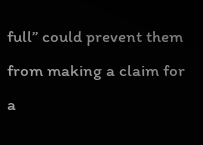full” could prevent them from making a claim for a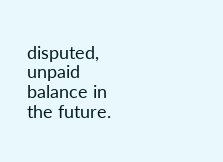disputed, unpaid balance in the future.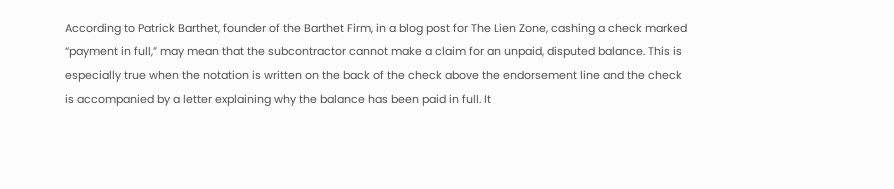According to Patrick Barthet, founder of the Barthet Firm, in a blog post for The Lien Zone, cashing a check marked “payment in full,” may mean that the subcontractor cannot make a claim for an unpaid, disputed balance. This is especially true when the notation is written on the back of the check above the endorsement line and the check is accompanied by a letter explaining why the balance has been paid in full. It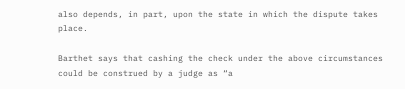also depends, in part, upon the state in which the dispute takes place.

Barthet says that cashing the check under the above circumstances could be construed by a judge as “a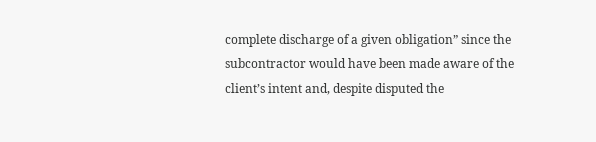complete discharge of a given obligation” since the subcontractor would have been made aware of the client’s intent and, despite disputed the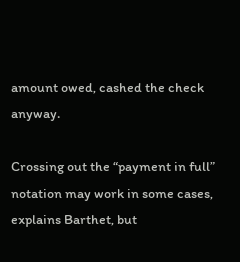amount owed, cashed the check anyway.

Crossing out the “payment in full” notation may work in some cases, explains Barthet, but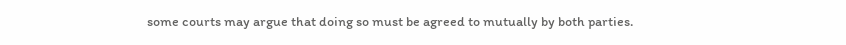some courts may argue that doing so must be agreed to mutually by both parties.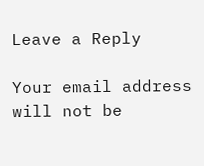Leave a Reply

Your email address will not be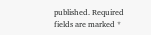published. Required fields are marked *